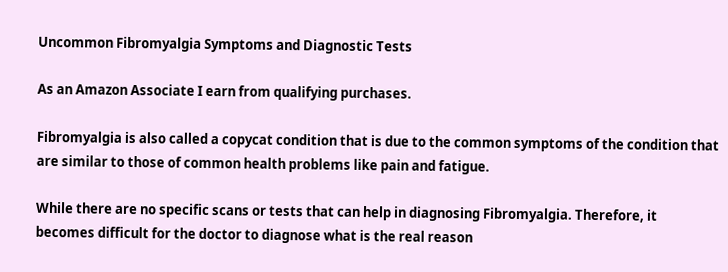Uncommon Fibromyalgia Symptoms and Diagnostic Tests

As an Amazon Associate I earn from qualifying purchases.

Fibromyalgia is also called a copycat condition that is due to the common symptoms of the condition that are similar to those of common health problems like pain and fatigue.

While there are no specific scans or tests that can help in diagnosing Fibromyalgia. Therefore, it becomes difficult for the doctor to diagnose what is the real reason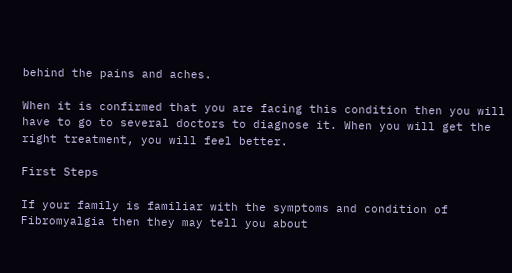behind the pains and aches.

When it is confirmed that you are facing this condition then you will have to go to several doctors to diagnose it. When you will get the right treatment, you will feel better.

First Steps

If your family is familiar with the symptoms and condition of Fibromyalgia then they may tell you about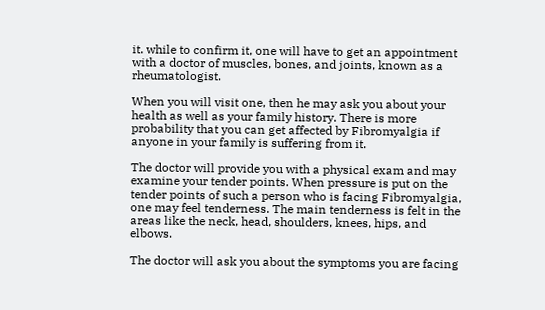it. while to confirm it, one will have to get an appointment with a doctor of muscles, bones, and joints, known as a rheumatologist.

When you will visit one, then he may ask you about your health as well as your family history. There is more probability that you can get affected by Fibromyalgia if anyone in your family is suffering from it.

The doctor will provide you with a physical exam and may examine your tender points. When pressure is put on the tender points of such a person who is facing Fibromyalgia, one may feel tenderness. The main tenderness is felt in the areas like the neck, head, shoulders, knees, hips, and elbows.

The doctor will ask you about the symptoms you are facing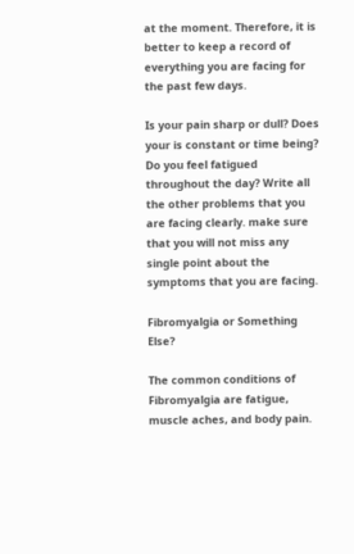at the moment. Therefore, it is better to keep a record of everything you are facing for the past few days.

Is your pain sharp or dull? Does your is constant or time being? Do you feel fatigued throughout the day? Write all the other problems that you are facing clearly. make sure that you will not miss any single point about the symptoms that you are facing.

Fibromyalgia or Something Else?

The common conditions of Fibromyalgia are fatigue, muscle aches, and body pain.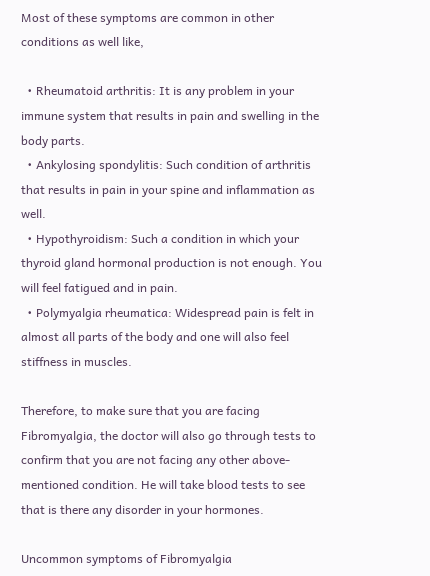Most of these symptoms are common in other conditions as well like,

  • Rheumatoid arthritis: It is any problem in your immune system that results in pain and swelling in the body parts.
  • Ankylosing spondylitis: Such condition of arthritis that results in pain in your spine and inflammation as well.
  • Hypothyroidism: Such a condition in which your thyroid gland hormonal production is not enough. You will feel fatigued and in pain.
  • Polymyalgia rheumatica: Widespread pain is felt in almost all parts of the body and one will also feel stiffness in muscles.

Therefore, to make sure that you are facing Fibromyalgia, the doctor will also go through tests to confirm that you are not facing any other above-mentioned condition. He will take blood tests to see that is there any disorder in your hormones.

Uncommon symptoms of Fibromyalgia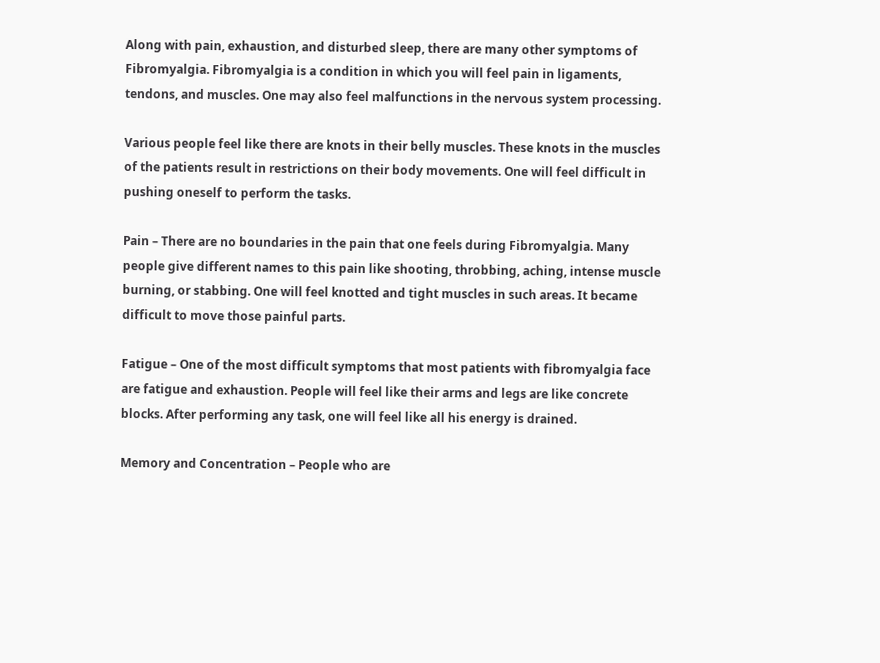Along with pain, exhaustion, and disturbed sleep, there are many other symptoms of Fibromyalgia. Fibromyalgia is a condition in which you will feel pain in ligaments, tendons, and muscles. One may also feel malfunctions in the nervous system processing.

Various people feel like there are knots in their belly muscles. These knots in the muscles of the patients result in restrictions on their body movements. One will feel difficult in pushing oneself to perform the tasks.

Pain – There are no boundaries in the pain that one feels during Fibromyalgia. Many people give different names to this pain like shooting, throbbing, aching, intense muscle burning, or stabbing. One will feel knotted and tight muscles in such areas. It became difficult to move those painful parts.

Fatigue – One of the most difficult symptoms that most patients with fibromyalgia face are fatigue and exhaustion. People will feel like their arms and legs are like concrete blocks. After performing any task, one will feel like all his energy is drained.

Memory and Concentration – People who are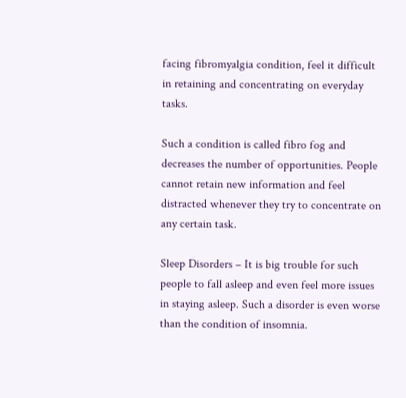facing fibromyalgia condition, feel it difficult in retaining and concentrating on everyday tasks.

Such a condition is called fibro fog and decreases the number of opportunities. People cannot retain new information and feel distracted whenever they try to concentrate on any certain task.

Sleep Disorders – It is big trouble for such people to fall asleep and even feel more issues in staying asleep. Such a disorder is even worse than the condition of insomnia.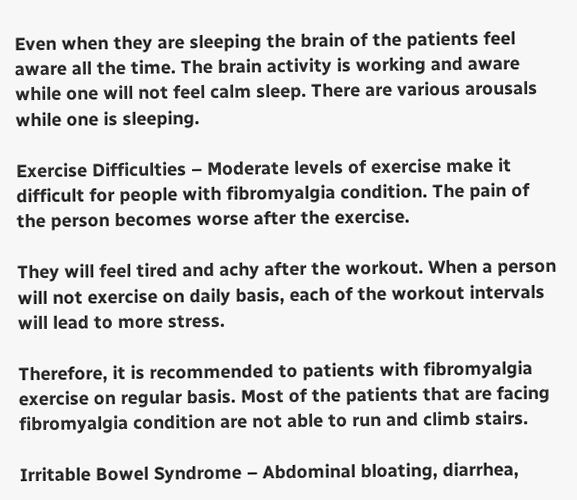Even when they are sleeping the brain of the patients feel aware all the time. The brain activity is working and aware while one will not feel calm sleep. There are various arousals while one is sleeping.

Exercise Difficulties – Moderate levels of exercise make it difficult for people with fibromyalgia condition. The pain of the person becomes worse after the exercise.

They will feel tired and achy after the workout. When a person will not exercise on daily basis, each of the workout intervals will lead to more stress.

Therefore, it is recommended to patients with fibromyalgia exercise on regular basis. Most of the patients that are facing fibromyalgia condition are not able to run and climb stairs.

Irritable Bowel Syndrome – Abdominal bloating, diarrhea,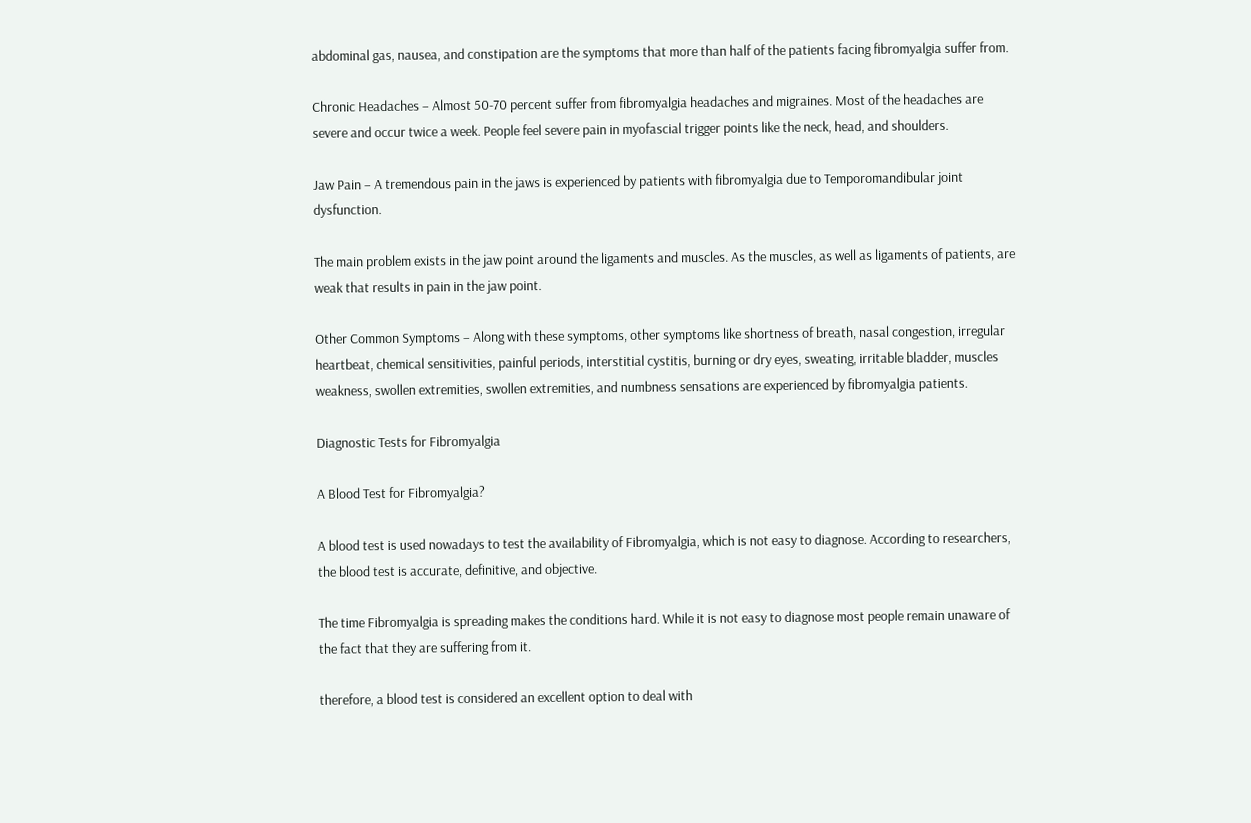abdominal gas, nausea, and constipation are the symptoms that more than half of the patients facing fibromyalgia suffer from.

Chronic Headaches – Almost 50-70 percent suffer from fibromyalgia headaches and migraines. Most of the headaches are severe and occur twice a week. People feel severe pain in myofascial trigger points like the neck, head, and shoulders.

Jaw Pain – A tremendous pain in the jaws is experienced by patients with fibromyalgia due to Temporomandibular joint dysfunction.

The main problem exists in the jaw point around the ligaments and muscles. As the muscles, as well as ligaments of patients, are weak that results in pain in the jaw point.

Other Common Symptoms – Along with these symptoms, other symptoms like shortness of breath, nasal congestion, irregular heartbeat, chemical sensitivities, painful periods, interstitial cystitis, burning or dry eyes, sweating, irritable bladder, muscles weakness, swollen extremities, swollen extremities, and numbness sensations are experienced by fibromyalgia patients.

Diagnostic Tests for Fibromyalgia

A Blood Test for Fibromyalgia?

A blood test is used nowadays to test the availability of Fibromyalgia, which is not easy to diagnose. According to researchers, the blood test is accurate, definitive, and objective.

The time Fibromyalgia is spreading makes the conditions hard. While it is not easy to diagnose most people remain unaware of the fact that they are suffering from it.

therefore, a blood test is considered an excellent option to deal with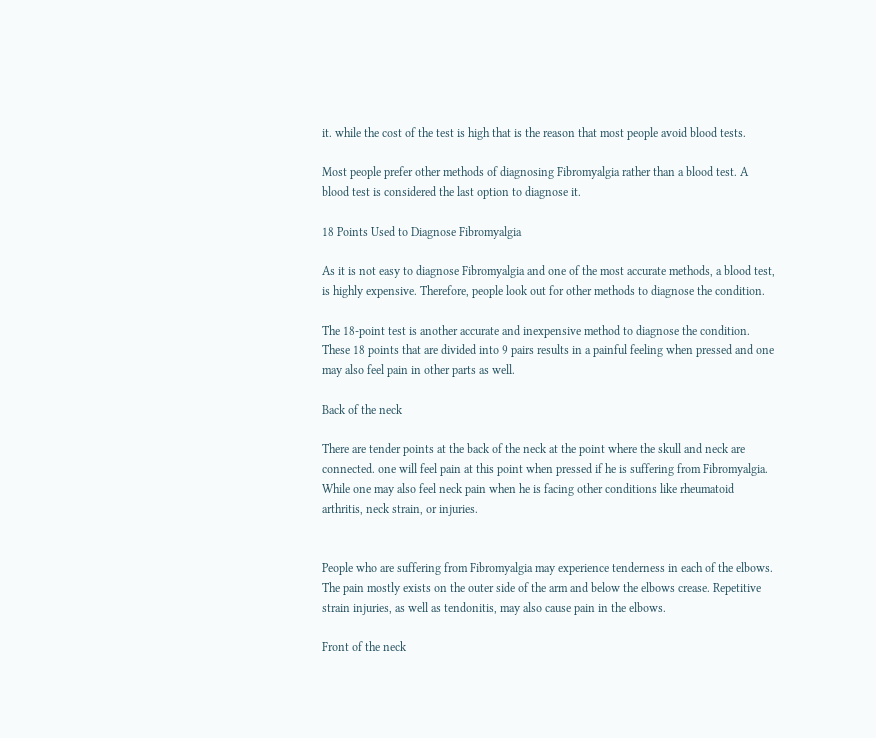it. while the cost of the test is high that is the reason that most people avoid blood tests.

Most people prefer other methods of diagnosing Fibromyalgia rather than a blood test. A blood test is considered the last option to diagnose it.

18 Points Used to Diagnose Fibromyalgia

As it is not easy to diagnose Fibromyalgia and one of the most accurate methods, a blood test, is highly expensive. Therefore, people look out for other methods to diagnose the condition.

The 18-point test is another accurate and inexpensive method to diagnose the condition. These 18 points that are divided into 9 pairs results in a painful feeling when pressed and one may also feel pain in other parts as well.

Back of the neck

There are tender points at the back of the neck at the point where the skull and neck are connected. one will feel pain at this point when pressed if he is suffering from Fibromyalgia. While one may also feel neck pain when he is facing other conditions like rheumatoid arthritis, neck strain, or injuries.


People who are suffering from Fibromyalgia may experience tenderness in each of the elbows. The pain mostly exists on the outer side of the arm and below the elbows crease. Repetitive strain injuries, as well as tendonitis, may also cause pain in the elbows.

Front of the neck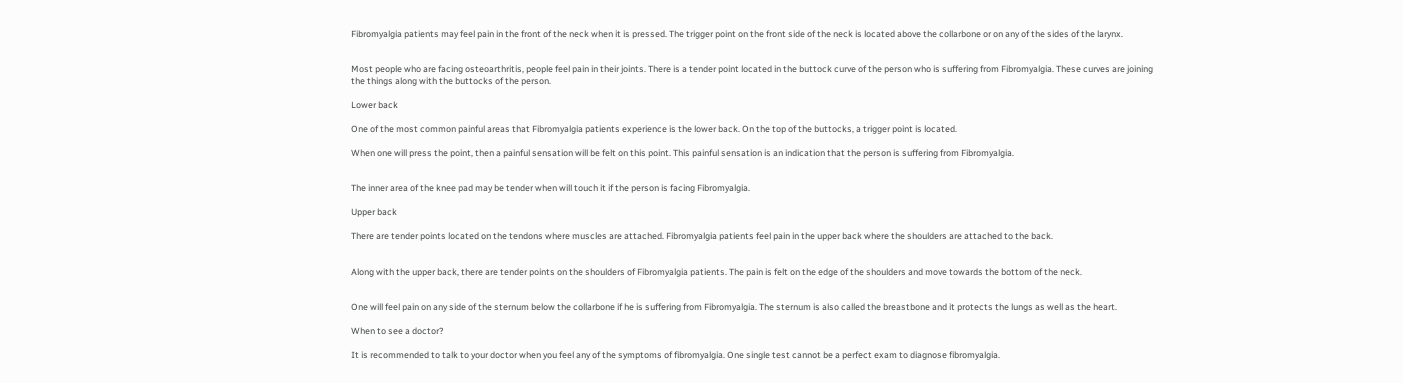Fibromyalgia patients may feel pain in the front of the neck when it is pressed. The trigger point on the front side of the neck is located above the collarbone or on any of the sides of the larynx.


Most people who are facing osteoarthritis, people feel pain in their joints. There is a tender point located in the buttock curve of the person who is suffering from Fibromyalgia. These curves are joining the things along with the buttocks of the person.

Lower back

One of the most common painful areas that Fibromyalgia patients experience is the lower back. On the top of the buttocks, a trigger point is located.

When one will press the point, then a painful sensation will be felt on this point. This painful sensation is an indication that the person is suffering from Fibromyalgia.


The inner area of the knee pad may be tender when will touch it if the person is facing Fibromyalgia.

Upper back

There are tender points located on the tendons where muscles are attached. Fibromyalgia patients feel pain in the upper back where the shoulders are attached to the back.


Along with the upper back, there are tender points on the shoulders of Fibromyalgia patients. The pain is felt on the edge of the shoulders and move towards the bottom of the neck.


One will feel pain on any side of the sternum below the collarbone if he is suffering from Fibromyalgia. The sternum is also called the breastbone and it protects the lungs as well as the heart.

When to see a doctor?

It is recommended to talk to your doctor when you feel any of the symptoms of fibromyalgia. One single test cannot be a perfect exam to diagnose fibromyalgia.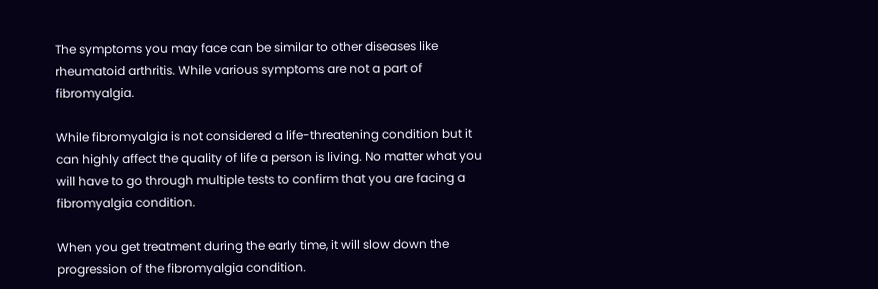The symptoms you may face can be similar to other diseases like rheumatoid arthritis. While various symptoms are not a part of fibromyalgia.

While fibromyalgia is not considered a life-threatening condition but it can highly affect the quality of life a person is living. No matter what you will have to go through multiple tests to confirm that you are facing a fibromyalgia condition.

When you get treatment during the early time, it will slow down the progression of the fibromyalgia condition.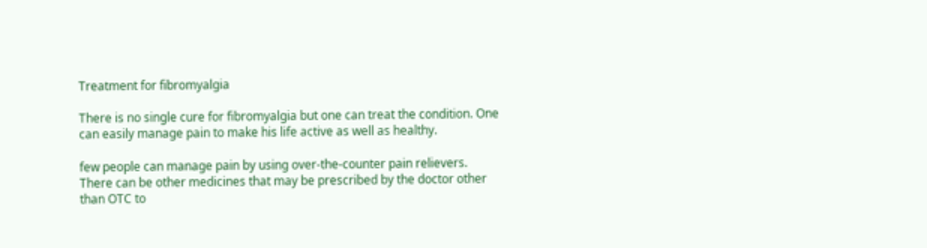Treatment for fibromyalgia

There is no single cure for fibromyalgia but one can treat the condition. One can easily manage pain to make his life active as well as healthy.

few people can manage pain by using over-the-counter pain relievers. There can be other medicines that may be prescribed by the doctor other than OTC to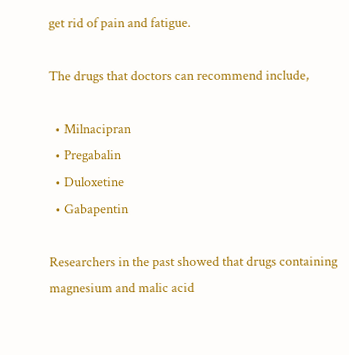get rid of pain and fatigue.

The drugs that doctors can recommend include,

  • Milnacipran
  • Pregabalin
  • Duloxetine
  • Gabapentin

Researchers in the past showed that drugs containing magnesium and malic acid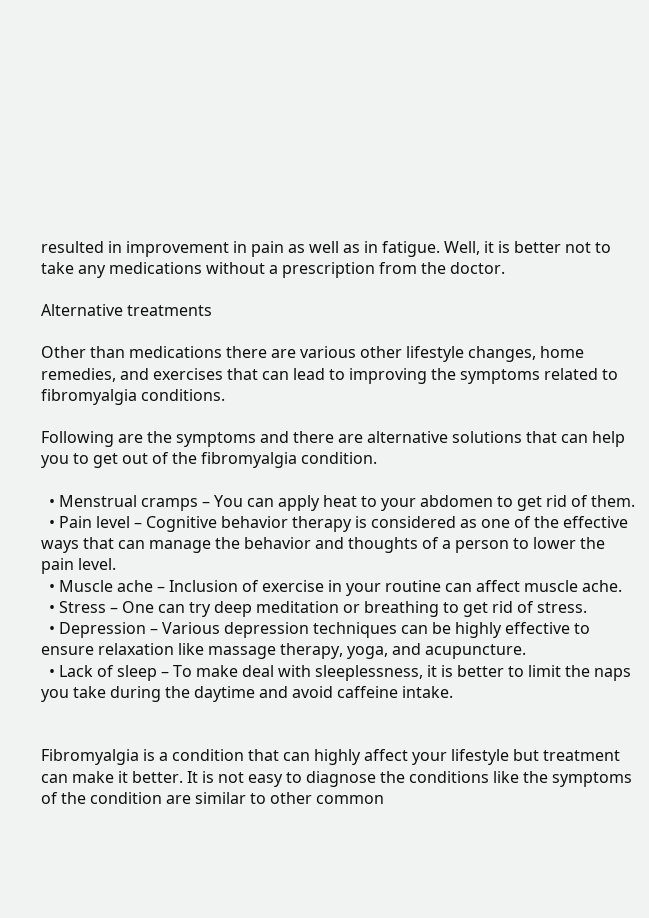resulted in improvement in pain as well as in fatigue. Well, it is better not to take any medications without a prescription from the doctor.

Alternative treatments

Other than medications there are various other lifestyle changes, home remedies, and exercises that can lead to improving the symptoms related to fibromyalgia conditions.

Following are the symptoms and there are alternative solutions that can help you to get out of the fibromyalgia condition.

  • Menstrual cramps – You can apply heat to your abdomen to get rid of them.
  • Pain level – Cognitive behavior therapy is considered as one of the effective ways that can manage the behavior and thoughts of a person to lower the pain level.
  • Muscle ache – Inclusion of exercise in your routine can affect muscle ache.
  • Stress – One can try deep meditation or breathing to get rid of stress.
  • Depression – Various depression techniques can be highly effective to ensure relaxation like massage therapy, yoga, and acupuncture.
  • Lack of sleep – To make deal with sleeplessness, it is better to limit the naps you take during the daytime and avoid caffeine intake.


Fibromyalgia is a condition that can highly affect your lifestyle but treatment can make it better. It is not easy to diagnose the conditions like the symptoms of the condition are similar to other common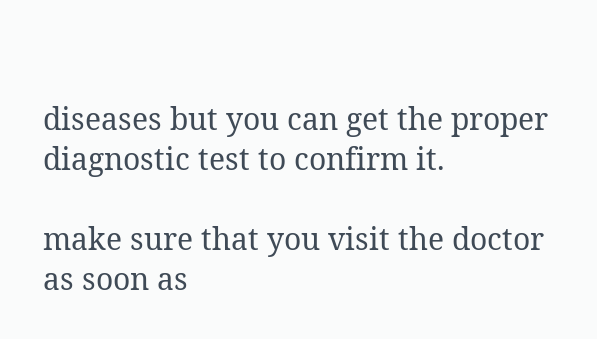diseases but you can get the proper diagnostic test to confirm it.

make sure that you visit the doctor as soon as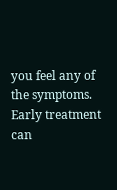you feel any of the symptoms. Early treatment can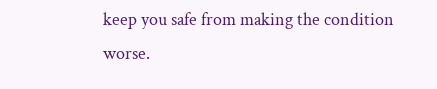keep you safe from making the condition worse.